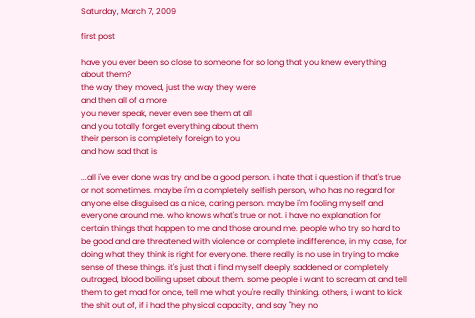Saturday, March 7, 2009

first post

have you ever been so close to someone for so long that you knew everything about them?
the way they moved, just the way they were
and then all of a more
you never speak, never even see them at all
and you totally forget everything about them
their person is completely foreign to you
and how sad that is

...all i've ever done was try and be a good person. i hate that i question if that's true or not sometimes. maybe i'm a completely selfish person, who has no regard for anyone else disguised as a nice, caring person. maybe i'm fooling myself and everyone around me. who knows what's true or not. i have no explanation for certain things that happen to me and those around me. people who try so hard to be good and are threatened with violence or complete indifference, in my case, for doing what they think is right for everyone. there really is no use in trying to make sense of these things. it's just that i find myself deeply saddened or completely outraged, blood boiling upset about them. some people i want to scream at and tell them to get mad for once, tell me what you're really thinking. others, i want to kick the shit out of, if i had the physical capacity, and say "hey no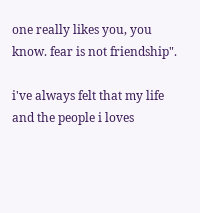one really likes you, you know. fear is not friendship".

i've always felt that my life and the people i loves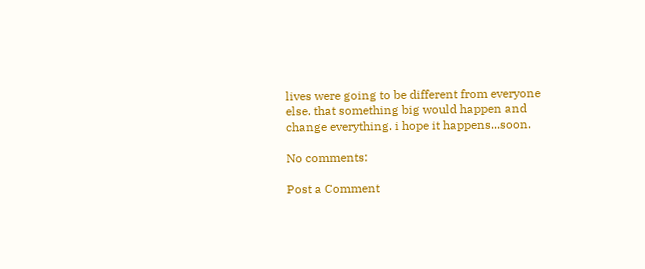lives were going to be different from everyone else. that something big would happen and change everything. i hope it happens...soon.

No comments:

Post a Comment